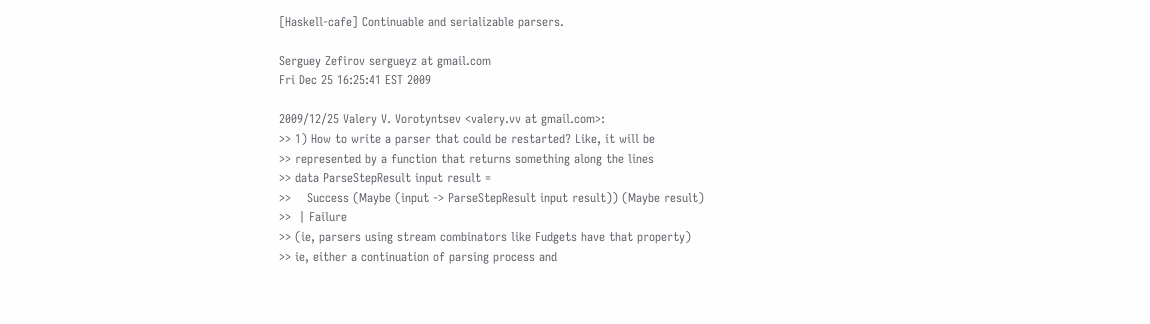[Haskell-cafe] Continuable and serializable parsers.

Serguey Zefirov sergueyz at gmail.com
Fri Dec 25 16:25:41 EST 2009

2009/12/25 Valery V. Vorotyntsev <valery.vv at gmail.com>:
>> 1) How to write a parser that could be restarted? Like, it will be
>> represented by a function that returns something along the lines
>> data ParseStepResult input result =
>>    Success (Maybe (input -> ParseStepResult input result)) (Maybe result)
>>  | Failure
>> (ie, parsers using stream combinators like Fudgets have that property)
>> ie, either a continuation of parsing process and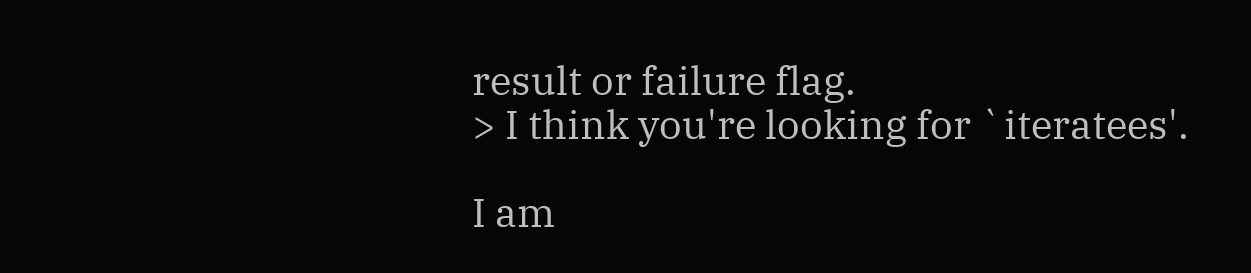result or failure flag.
> I think you're looking for `iteratees'.

I am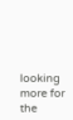looking more for the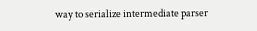way to serialize intermediate parser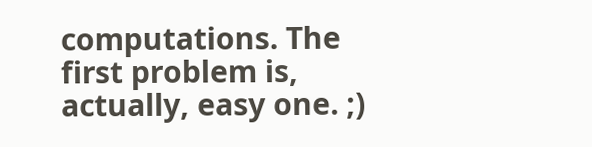computations. The first problem is, actually, easy one. ;)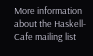More information about the Haskell-Cafe mailing list